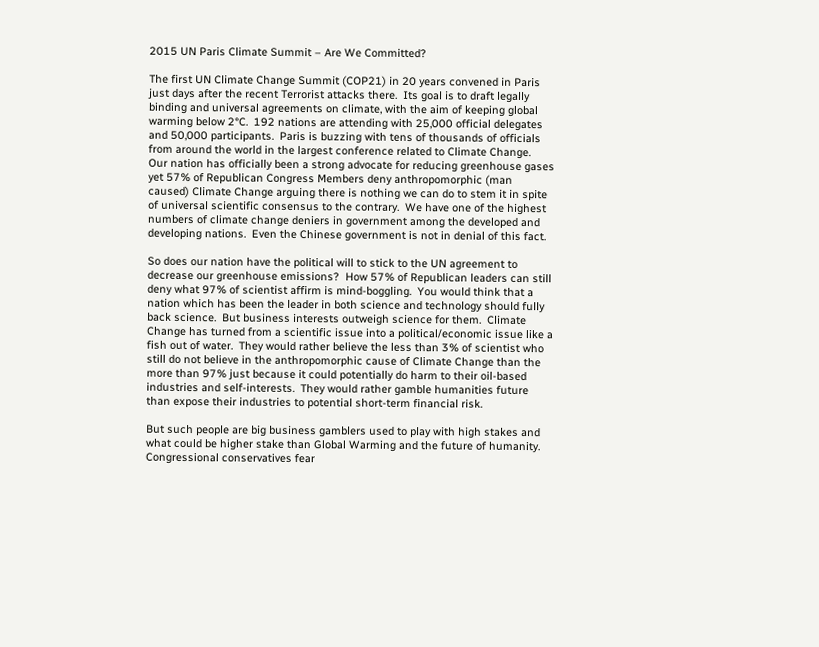2015 UN Paris Climate Summit – Are We Committed?

The first UN Climate Change Summit (COP21) in 20 years convened in Paris just days after the recent Terrorist attacks there.  Its goal is to draft legally binding and universal agreements on climate, with the aim of keeping global warming below 2°C.  192 nations are attending with 25,000 official delegates and 50,000 participants.  Paris is buzzing with tens of thousands of officials from around the world in the largest conference related to Climate Change.  Our nation has officially been a strong advocate for reducing greenhouse gases yet 57% of Republican Congress Members deny anthropomorphic (man caused) Climate Change arguing there is nothing we can do to stem it in spite of universal scientific consensus to the contrary.  We have one of the highest numbers of climate change deniers in government among the developed and developing nations.  Even the Chinese government is not in denial of this fact.

So does our nation have the political will to stick to the UN agreement to decrease our greenhouse emissions?  How 57% of Republican leaders can still deny what 97% of scientist affirm is mind-boggling.  You would think that a nation which has been the leader in both science and technology should fully back science.  But business interests outweigh science for them.  Climate Change has turned from a scientific issue into a political/economic issue like a fish out of water.  They would rather believe the less than 3% of scientist who still do not believe in the anthropomorphic cause of Climate Change than the more than 97% just because it could potentially do harm to their oil-based industries and self-interests.  They would rather gamble humanities future than expose their industries to potential short-term financial risk.

But such people are big business gamblers used to play with high stakes and what could be higher stake than Global Warming and the future of humanity.  Congressional conservatives fear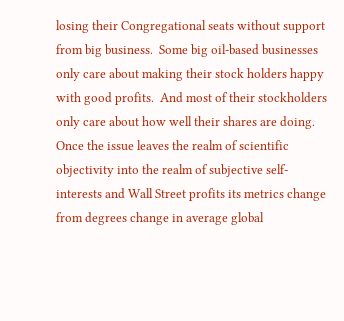losing their Congregational seats without support from big business.  Some big oil-based businesses only care about making their stock holders happy with good profits.  And most of their stockholders only care about how well their shares are doing.  Once the issue leaves the realm of scientific objectivity into the realm of subjective self-interests and Wall Street profits its metrics change from degrees change in average global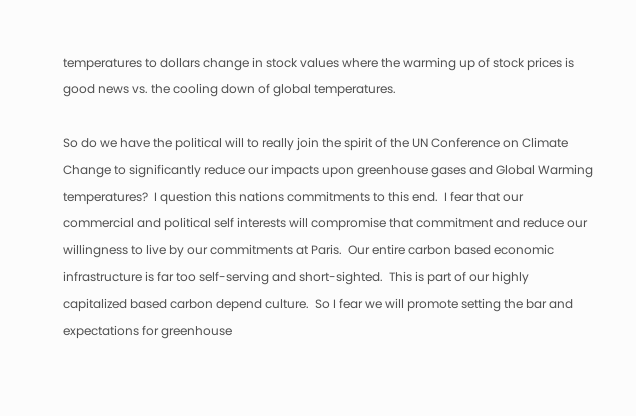temperatures to dollars change in stock values where the warming up of stock prices is good news vs. the cooling down of global temperatures.

So do we have the political will to really join the spirit of the UN Conference on Climate Change to significantly reduce our impacts upon greenhouse gases and Global Warming temperatures?  I question this nations commitments to this end.  I fear that our commercial and political self interests will compromise that commitment and reduce our willingness to live by our commitments at Paris.  Our entire carbon based economic infrastructure is far too self-serving and short-sighted.  This is part of our highly capitalized based carbon depend culture.  So I fear we will promote setting the bar and expectations for greenhouse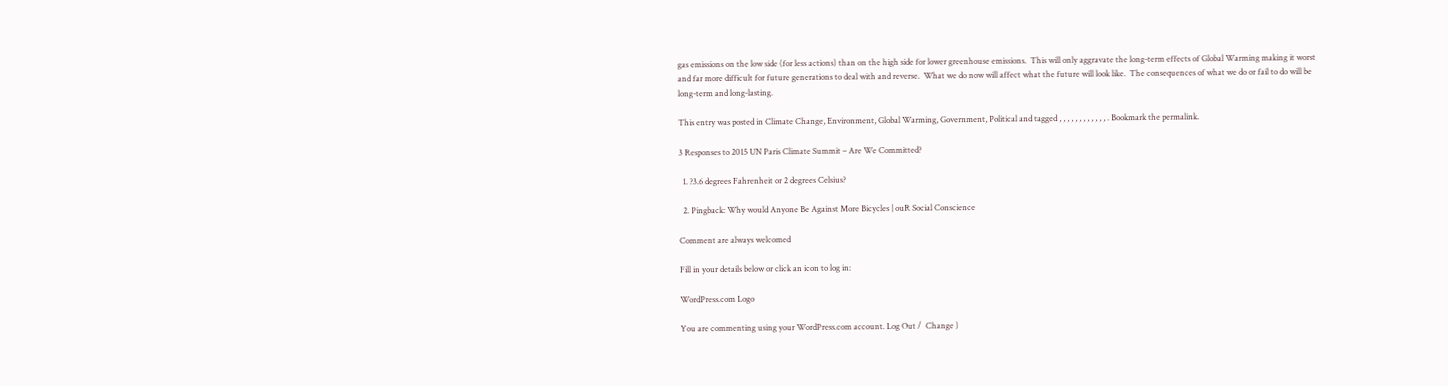gas emissions on the low side (for less actions) than on the high side for lower greenhouse emissions.  This will only aggravate the long-term effects of Global Warming making it worst and far more difficult for future generations to deal with and reverse.  What we do now will affect what the future will look like.  The consequences of what we do or fail to do will be long-term and long-lasting.

This entry was posted in Climate Change, Environment, Global Warming, Government, Political and tagged , , , , , , , , , , , , . Bookmark the permalink.

3 Responses to 2015 UN Paris Climate Summit – Are We Committed?

  1. ?3.6 degrees Fahrenheit or 2 degrees Celsius?

  2. Pingback: Why would Anyone Be Against More Bicycles | ouR Social Conscience

Comment are always welcomed

Fill in your details below or click an icon to log in:

WordPress.com Logo

You are commenting using your WordPress.com account. Log Out /  Change )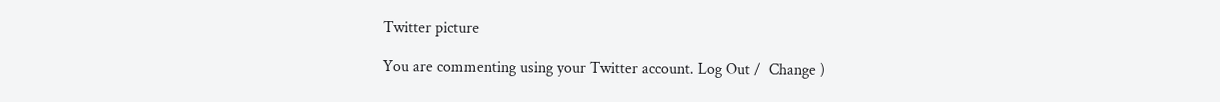Twitter picture

You are commenting using your Twitter account. Log Out /  Change )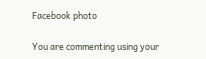Facebook photo

You are commenting using your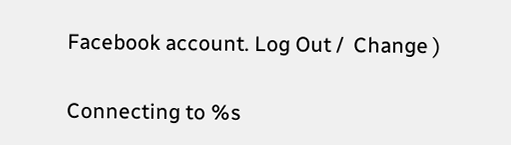Facebook account. Log Out /  Change )

Connecting to %s